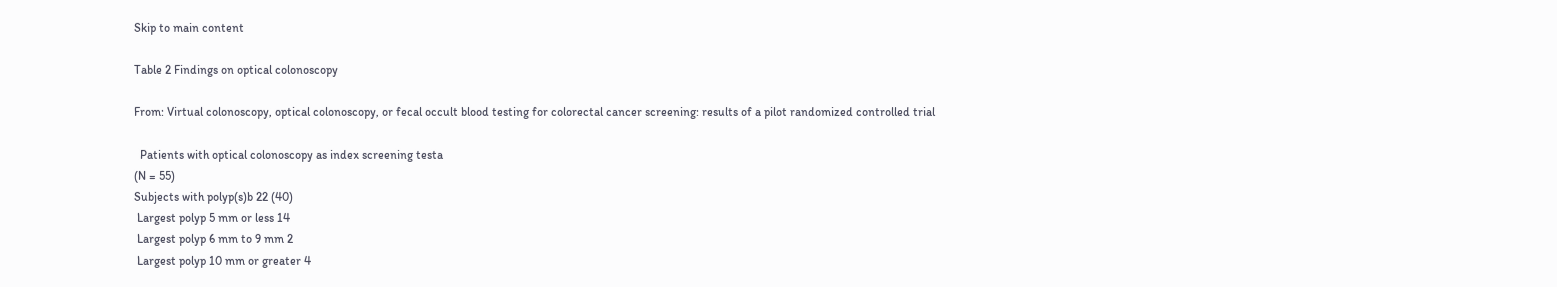Skip to main content

Table 2 Findings on optical colonoscopy

From: Virtual colonoscopy, optical colonoscopy, or fecal occult blood testing for colorectal cancer screening: results of a pilot randomized controlled trial

  Patients with optical colonoscopy as index screening testa
(N = 55)
Subjects with polyp(s)b 22 (40)
 Largest polyp 5 mm or less 14
 Largest polyp 6 mm to 9 mm 2
 Largest polyp 10 mm or greater 4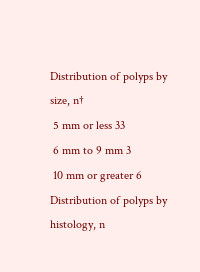Distribution of polyps by size, n†
 5 mm or less 33
 6 mm to 9 mm 3
 10 mm or greater 6
Distribution of polyps by histology, n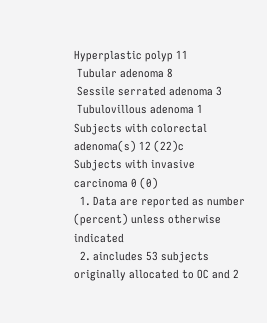Hyperplastic polyp 11
 Tubular adenoma 8
 Sessile serrated adenoma 3
 Tubulovillous adenoma 1
Subjects with colorectal adenoma(s) 12 (22)c
Subjects with invasive carcinoma 0 (0)
  1. Data are reported as number (percent) unless otherwise indicated
  2. aincludes 53 subjects originally allocated to OC and 2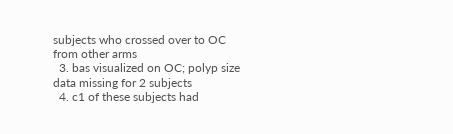subjects who crossed over to OC from other arms
  3. bas visualized on OC; polyp size data missing for 2 subjects
  4. c1 of these subjects had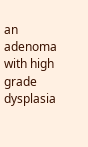an adenoma with high grade dysplasia